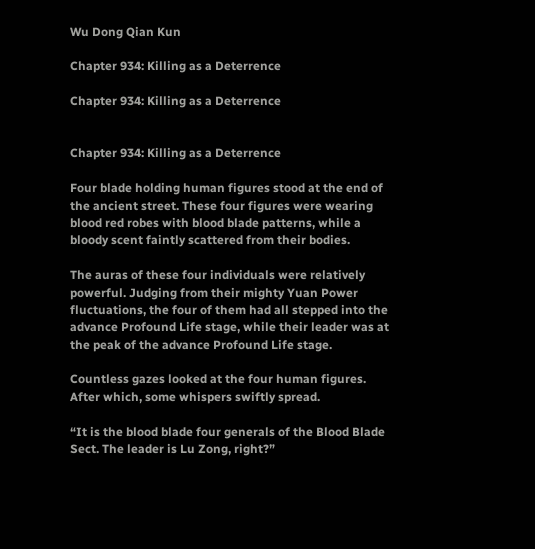Wu Dong Qian Kun

Chapter 934: Killing as a Deterrence

Chapter 934: Killing as a Deterrence


Chapter 934: Killing as a Deterrence

Four blade holding human figures stood at the end of the ancient street. These four figures were wearing blood red robes with blood blade patterns, while a bloody scent faintly scattered from their bodies.

The auras of these four individuals were relatively powerful. Judging from their mighty Yuan Power fluctuations, the four of them had all stepped into the advance Profound Life stage, while their leader was at the peak of the advance Profound Life stage.

Countless gazes looked at the four human figures. After which, some whispers swiftly spread.

“It is the blood blade four generals of the Blood Blade Sect. The leader is Lu Zong, right?”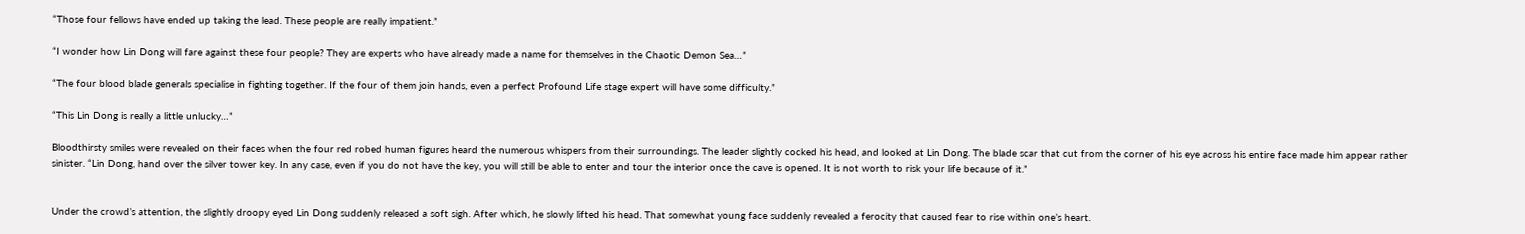“Those four fellows have ended up taking the lead. These people are really impatient.”

“I wonder how Lin Dong will fare against these four people? They are experts who have already made a name for themselves in the Chaotic Demon Sea…”

“The four blood blade generals specialise in fighting together. If the four of them join hands, even a perfect Profound Life stage expert will have some difficulty.”

“This Lin Dong is really a little unlucky…”

Bloodthirsty smiles were revealed on their faces when the four red robed human figures heard the numerous whispers from their surroundings. The leader slightly cocked his head, and looked at Lin Dong. The blade scar that cut from the corner of his eye across his entire face made him appear rather sinister. “Lin Dong, hand over the silver tower key. In any case, even if you do not have the key, you will still be able to enter and tour the interior once the cave is opened. It is not worth to risk your life because of it.”


Under the crowd’s attention, the slightly droopy eyed Lin Dong suddenly released a soft sigh. After which, he slowly lifted his head. That somewhat young face suddenly revealed a ferocity that caused fear to rise within one’s heart.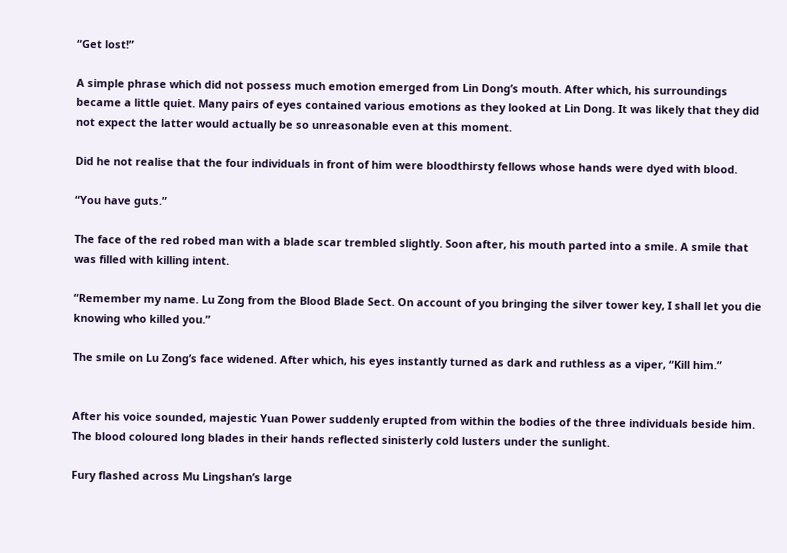“Get lost!”

A simple phrase which did not possess much emotion emerged from Lin Dong’s mouth. After which, his surroundings became a little quiet. Many pairs of eyes contained various emotions as they looked at Lin Dong. It was likely that they did not expect the latter would actually be so unreasonable even at this moment.

Did he not realise that the four individuals in front of him were bloodthirsty fellows whose hands were dyed with blood.

“You have guts.”

The face of the red robed man with a blade scar trembled slightly. Soon after, his mouth parted into a smile. A smile that was filled with killing intent.

“Remember my name. Lu Zong from the Blood Blade Sect. On account of you bringing the silver tower key, I shall let you die knowing who killed you.”

The smile on Lu Zong’s face widened. After which, his eyes instantly turned as dark and ruthless as a viper, “Kill him.”


After his voice sounded, majestic Yuan Power suddenly erupted from within the bodies of the three individuals beside him. The blood coloured long blades in their hands reflected sinisterly cold lusters under the sunlight.

Fury flashed across Mu Lingshan’s large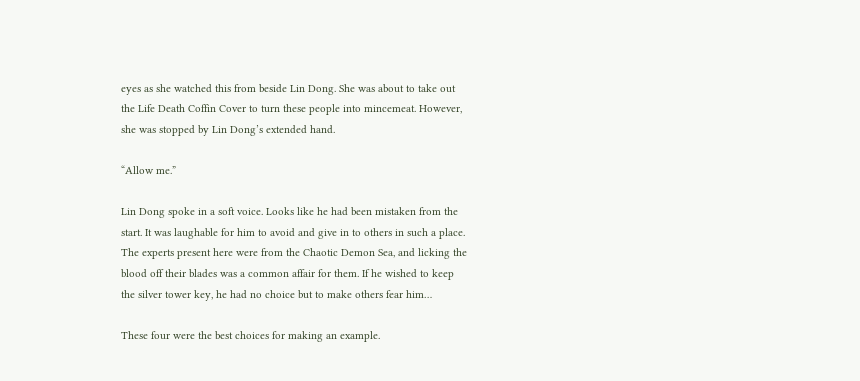eyes as she watched this from beside Lin Dong. She was about to take out the Life Death Coffin Cover to turn these people into mincemeat. However, she was stopped by Lin Dong’s extended hand.

“Allow me.”

Lin Dong spoke in a soft voice. Looks like he had been mistaken from the start. It was laughable for him to avoid and give in to others in such a place. The experts present here were from the Chaotic Demon Sea, and licking the blood off their blades was a common affair for them. If he wished to keep the silver tower key, he had no choice but to make others fear him…

These four were the best choices for making an example.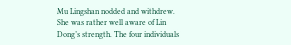Mu Lingshan nodded and withdrew. She was rather well aware of Lin Dong’s strength. The four individuals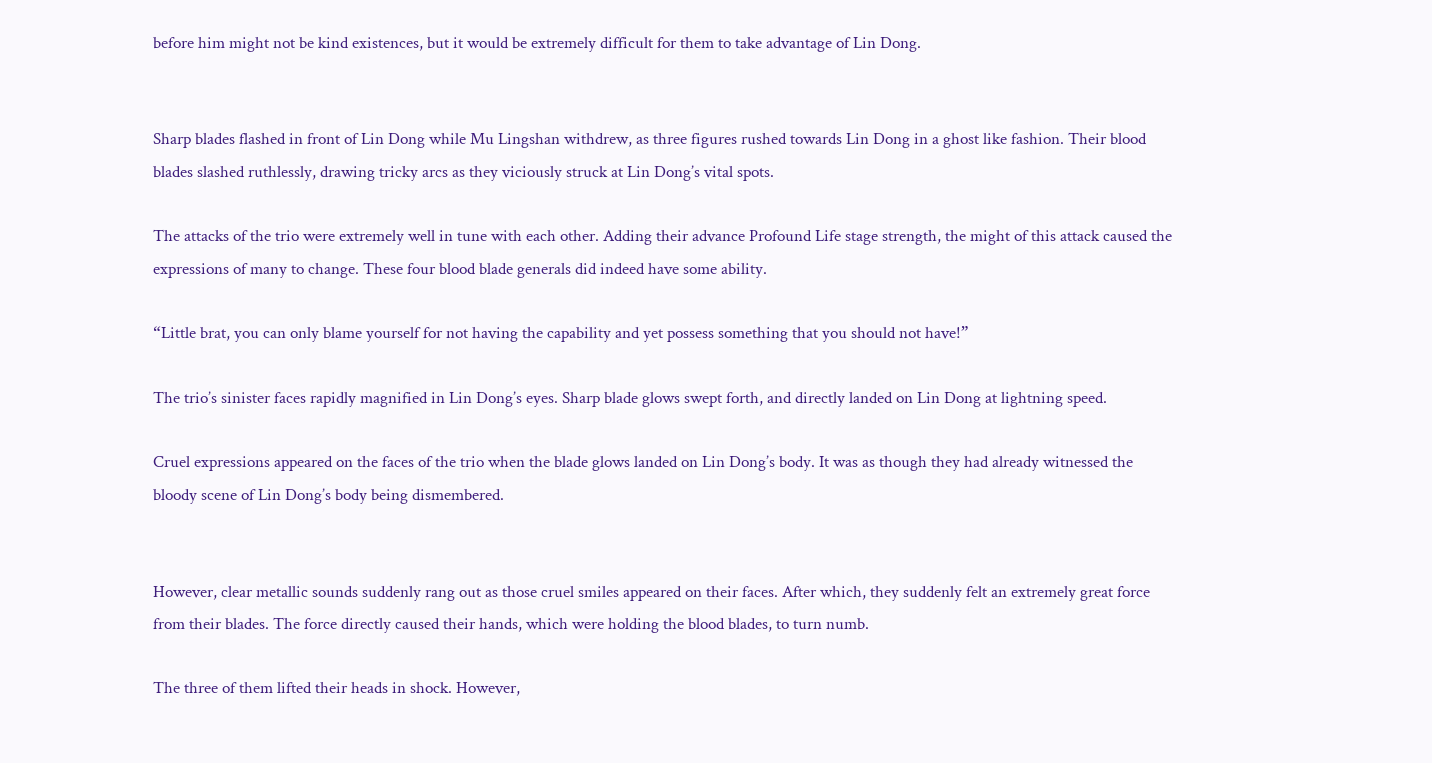before him might not be kind existences, but it would be extremely difficult for them to take advantage of Lin Dong.


Sharp blades flashed in front of Lin Dong while Mu Lingshan withdrew, as three figures rushed towards Lin Dong in a ghost like fashion. Their blood blades slashed ruthlessly, drawing tricky arcs as they viciously struck at Lin Dong’s vital spots.

The attacks of the trio were extremely well in tune with each other. Adding their advance Profound Life stage strength, the might of this attack caused the expressions of many to change. These four blood blade generals did indeed have some ability.

“Little brat, you can only blame yourself for not having the capability and yet possess something that you should not have!”

The trio’s sinister faces rapidly magnified in Lin Dong’s eyes. Sharp blade glows swept forth, and directly landed on Lin Dong at lightning speed.

Cruel expressions appeared on the faces of the trio when the blade glows landed on Lin Dong’s body. It was as though they had already witnessed the bloody scene of Lin Dong’s body being dismembered.


However, clear metallic sounds suddenly rang out as those cruel smiles appeared on their faces. After which, they suddenly felt an extremely great force from their blades. The force directly caused their hands, which were holding the blood blades, to turn numb.

The three of them lifted their heads in shock. However,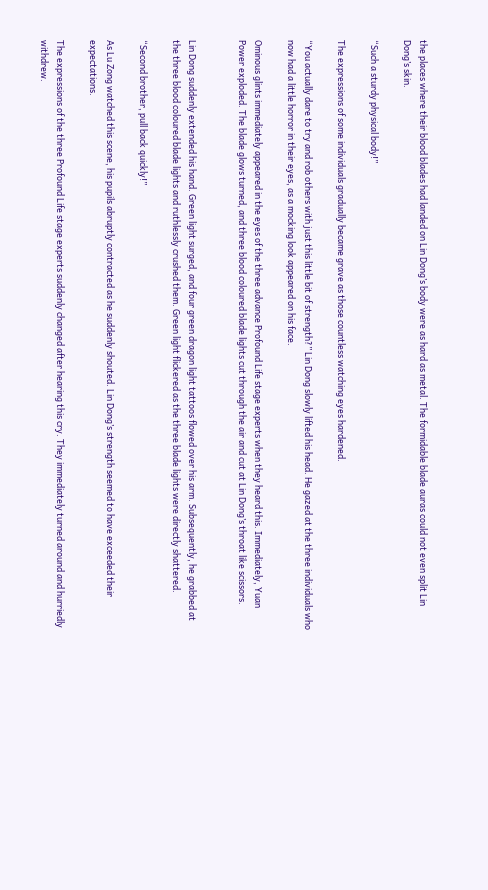the places where their blood blades had landed on Lin Dong’s body were as hard as metal. The formidable blade auras could not even split Lin Dong’s skin.

“Such a sturdy physical body!”

The expressions of some individuals gradually became grave as those countless watching eyes hardened.

“You actually dare to try and rob others with just this little bit of strength?” Lin Dong slowly lifted his head. He gazed at the three individuals who now had a little horror in their eyes, as a mocking look appeared on his face.

Ominous glints immediately appeared in the eyes of the three advance Profound Life stage experts when they heard this. Immediately, Yuan Power exploded. The blade glows turned, and three blood coloured blade lights cut through the air and cut at Lin Dong’s throat like scissors.


Lin Dong suddenly extended his hand. Green light surged, and four green dragon light tattoos flowed over his arm. Subsequently, he grabbed at the three blood coloured blade lights and ruthlessly crushed them. Green light flickered as the three blade lights were directly shattered.

“Second brother, pull back quickly!”

As Lu Zong watched this scene, his pupils abruptly contracted as he suddenly shouted. Lin Dong’s strength seemed to have exceeded their expectations.

The expressions of the three Profound Life stage experts suddenly changed after hearing this cry. They immediately turned around and hurriedly withdrew.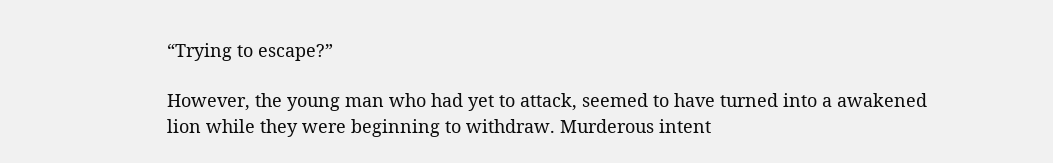“Trying to escape?”

However, the young man who had yet to attack, seemed to have turned into a awakened lion while they were beginning to withdraw. Murderous intent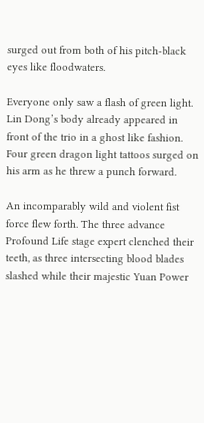surged out from both of his pitch-black eyes like floodwaters.

Everyone only saw a flash of green light. Lin Dong’s body already appeared in front of the trio in a ghost like fashion. Four green dragon light tattoos surged on his arm as he threw a punch forward.

An incomparably wild and violent fist force flew forth. The three advance Profound Life stage expert clenched their teeth, as three intersecting blood blades slashed while their majestic Yuan Power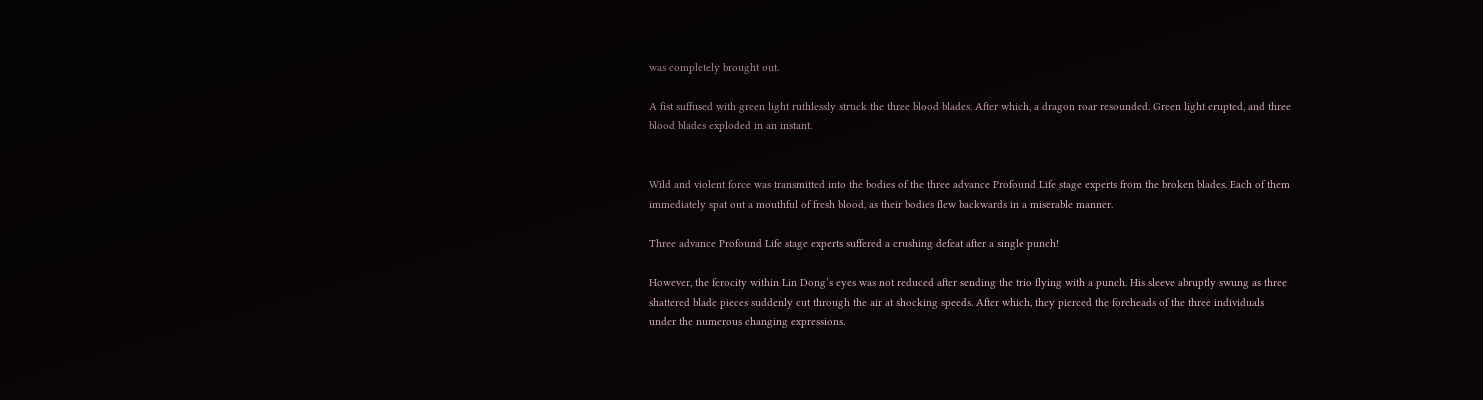was completely brought out.

A fist suffused with green light ruthlessly struck the three blood blades. After which, a dragon roar resounded. Green light erupted, and three blood blades exploded in an instant.


Wild and violent force was transmitted into the bodies of the three advance Profound Life stage experts from the broken blades. Each of them immediately spat out a mouthful of fresh blood, as their bodies flew backwards in a miserable manner.

Three advance Profound Life stage experts suffered a crushing defeat after a single punch!

However, the ferocity within Lin Dong’s eyes was not reduced after sending the trio flying with a punch. His sleeve abruptly swung as three shattered blade pieces suddenly cut through the air at shocking speeds. After which, they pierced the foreheads of the three individuals under the numerous changing expressions.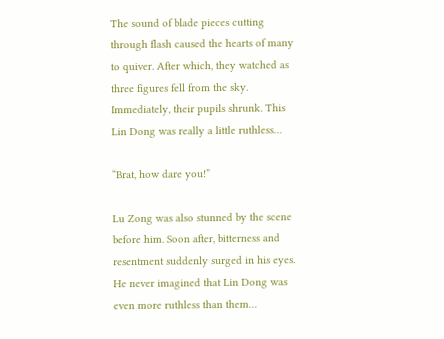The sound of blade pieces cutting through flash caused the hearts of many to quiver. After which, they watched as three figures fell from the sky. Immediately, their pupils shrunk. This Lin Dong was really a little ruthless…

“Brat, how dare you!”

Lu Zong was also stunned by the scene before him. Soon after, bitterness and resentment suddenly surged in his eyes. He never imagined that Lin Dong was even more ruthless than them…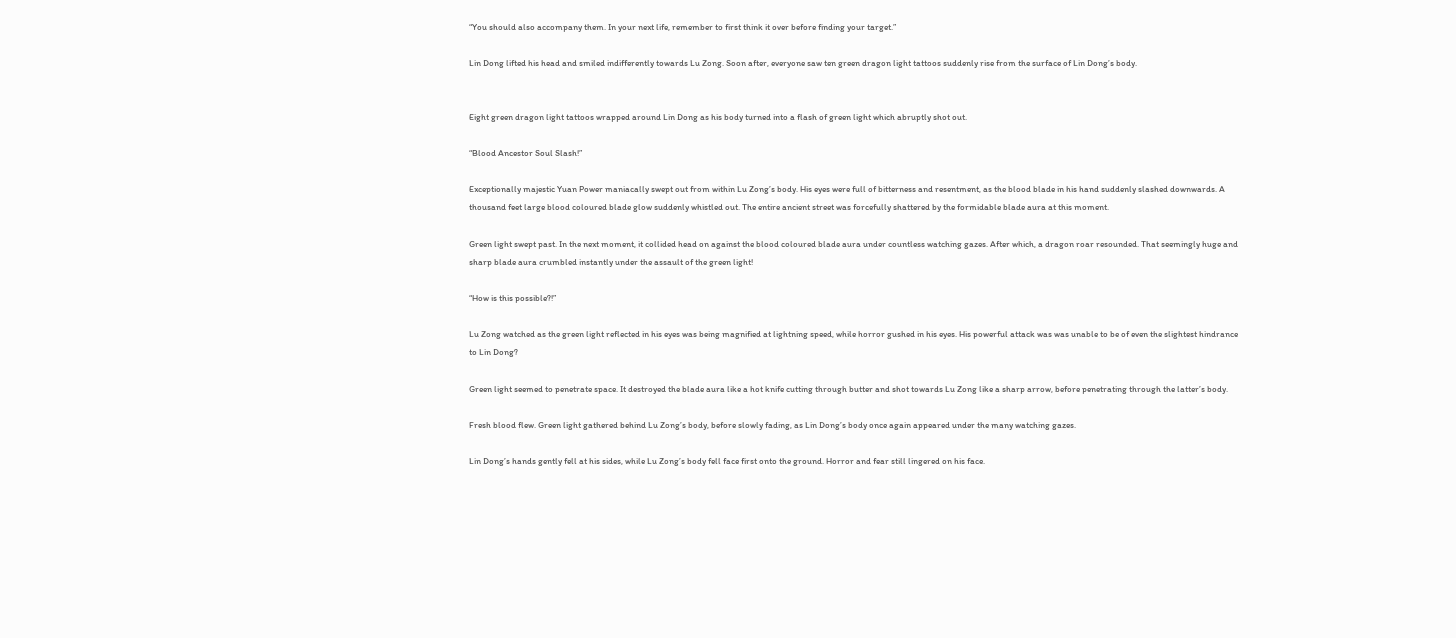“You should also accompany them. In your next life, remember to first think it over before finding your target.”

Lin Dong lifted his head and smiled indifferently towards Lu Zong. Soon after, everyone saw ten green dragon light tattoos suddenly rise from the surface of Lin Dong’s body.


Eight green dragon light tattoos wrapped around Lin Dong as his body turned into a flash of green light which abruptly shot out.

“Blood Ancestor Soul Slash!”

Exceptionally majestic Yuan Power maniacally swept out from within Lu Zong’s body. His eyes were full of bitterness and resentment, as the blood blade in his hand suddenly slashed downwards. A thousand feet large blood coloured blade glow suddenly whistled out. The entire ancient street was forcefully shattered by the formidable blade aura at this moment.

Green light swept past. In the next moment, it collided head on against the blood coloured blade aura under countless watching gazes. After which, a dragon roar resounded. That seemingly huge and sharp blade aura crumbled instantly under the assault of the green light!

“How is this possible?!”

Lu Zong watched as the green light reflected in his eyes was being magnified at lightning speed, while horror gushed in his eyes. His powerful attack was was unable to be of even the slightest hindrance to Lin Dong?

Green light seemed to penetrate space. It destroyed the blade aura like a hot knife cutting through butter and shot towards Lu Zong like a sharp arrow, before penetrating through the latter’s body.

Fresh blood flew. Green light gathered behind Lu Zong’s body, before slowly fading, as Lin Dong’s body once again appeared under the many watching gazes.

Lin Dong’s hands gently fell at his sides, while Lu Zong’s body fell face first onto the ground. Horror and fear still lingered on his face.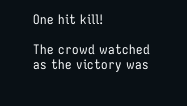One hit kill!

The crowd watched as the victory was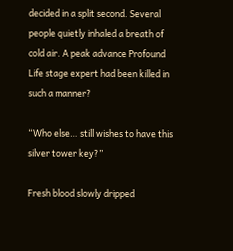decided in a split second. Several people quietly inhaled a breath of cold air. A peak advance Profound Life stage expert had been killed in such a manner?

“Who else… still wishes to have this silver tower key?”

Fresh blood slowly dripped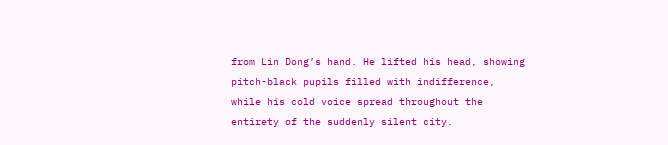from Lin Dong’s hand. He lifted his head, showing pitch-black pupils filled with indifference, while his cold voice spread throughout the entirety of the suddenly silent city.